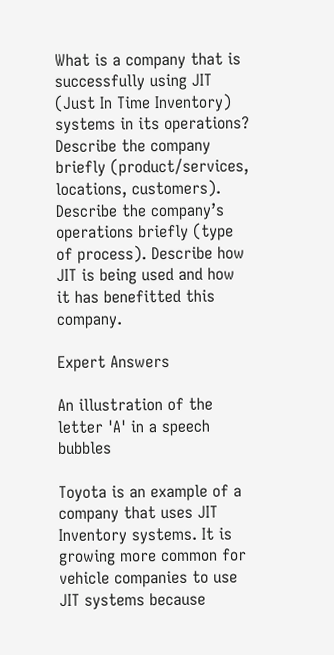What is a company that is successfully using JIT (Just In Time Inventory) systems in its operations? Describe the company briefly (product/services, locations, customers). Describe the company’s operations briefly (type of process). Describe how JIT is being used and how it has benefitted this company.

Expert Answers

An illustration of the letter 'A' in a speech bubbles

Toyota is an example of a company that uses JIT Inventory systems. It is growing more common for vehicle companies to use JIT systems because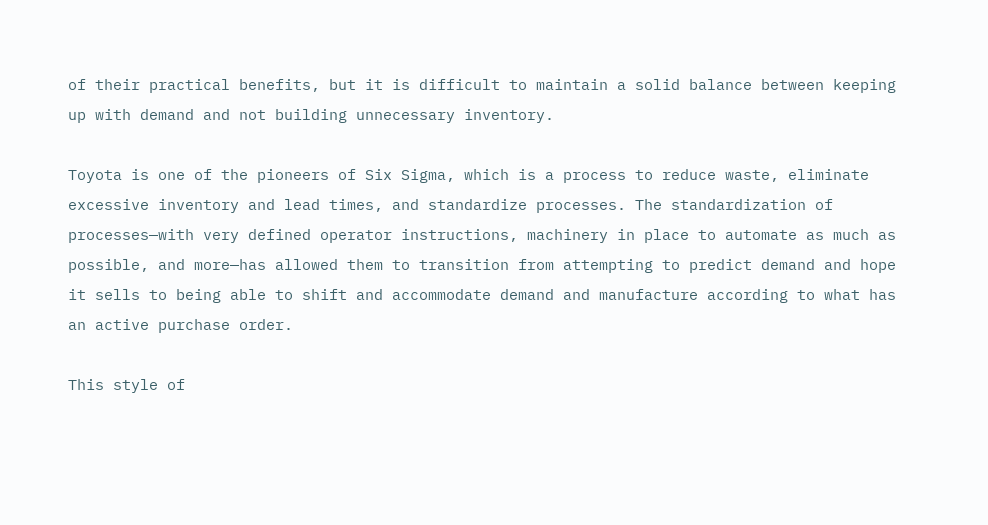of their practical benefits, but it is difficult to maintain a solid balance between keeping up with demand and not building unnecessary inventory.

Toyota is one of the pioneers of Six Sigma, which is a process to reduce waste, eliminate excessive inventory and lead times, and standardize processes. The standardization of processes—with very defined operator instructions, machinery in place to automate as much as possible, and more—has allowed them to transition from attempting to predict demand and hope it sells to being able to shift and accommodate demand and manufacture according to what has an active purchase order.

This style of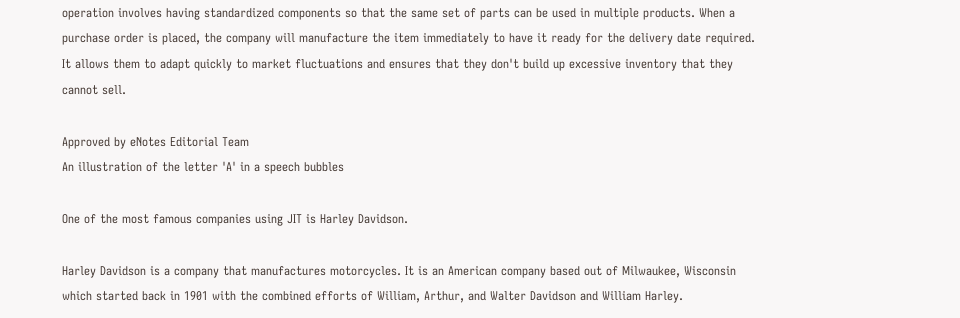operation involves having standardized components so that the same set of parts can be used in multiple products. When a purchase order is placed, the company will manufacture the item immediately to have it ready for the delivery date required. It allows them to adapt quickly to market fluctuations and ensures that they don't build up excessive inventory that they cannot sell.

Approved by eNotes Editorial Team
An illustration of the letter 'A' in a speech bubbles

One of the most famous companies using JIT is Harley Davidson.

Harley Davidson is a company that manufactures motorcycles. It is an American company based out of Milwaukee, Wisconsin which started back in 1901 with the combined efforts of William, Arthur, and Walter Davidson and William Harley.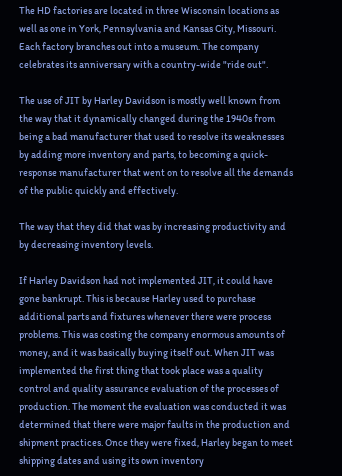The HD factories are located in three Wisconsin locations as well as one in York, Pennsylvania and Kansas City, Missouri. Each factory branches out into a museum. The company celebrates its anniversary with a country-wide "ride out".

The use of JIT by Harley Davidson is mostly well known from the way that it dynamically changed during the 1940s from being a bad manufacturer that used to resolve its weaknesses by adding more inventory and parts, to becoming a quick-response manufacturer that went on to resolve all the demands of the public quickly and effectively.

The way that they did that was by increasing productivity and by decreasing inventory levels.

If Harley Davidson had not implemented JIT, it could have gone bankrupt. This is because Harley used to purchase additional parts and fixtures whenever there were process problems. This was costing the company enormous amounts of money, and it was basically buying itself out. When JIT was implemented the first thing that took place was a quality control and quality assurance evaluation of the processes of production. The moment the evaluation was conducted it was determined that there were major faults in the production and shipment practices. Once they were fixed, Harley began to meet shipping dates and using its own inventory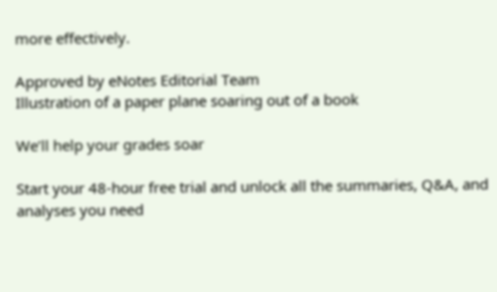more effectively.

Approved by eNotes Editorial Team
Illustration of a paper plane soaring out of a book

We’ll help your grades soar

Start your 48-hour free trial and unlock all the summaries, Q&A, and analyses you need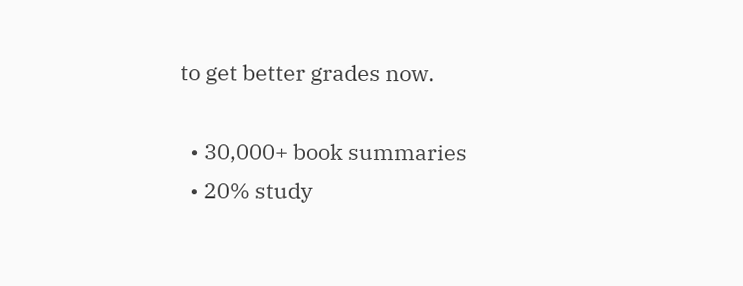to get better grades now.

  • 30,000+ book summaries
  • 20% study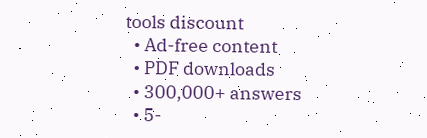tools discount
  • Ad-free content
  • PDF downloads
  • 300,000+ answers
  • 5-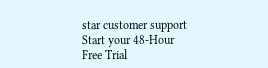star customer support
Start your 48-Hour Free Trial